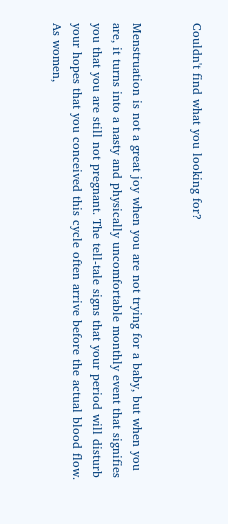Couldn't find what you looking for?


Menstruation is not a great joy when you are not trying for a baby, but when you are, it turns into a nasty and physically uncomfortable monthly event that signifies you that you are still not pregnant. The tell-tale signs that your period will disturb your hopes that you conceived this cycle often arrive before the actual blood flow. As women,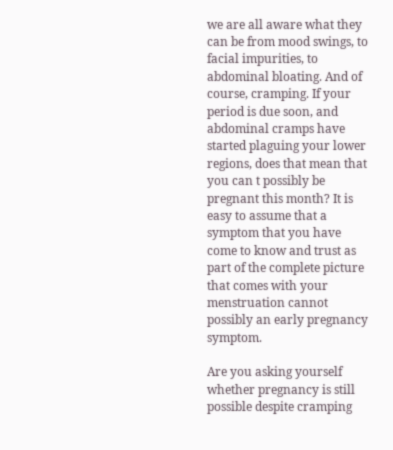we are all aware what they can be from mood swings, to facial impurities, to abdominal bloating. And of course, cramping. If your period is due soon, and abdominal cramps have started plaguing your lower regions, does that mean that you can t possibly be pregnant this month? It is easy to assume that a symptom that you have come to know and trust as part of the complete picture that comes with your menstruation cannot possibly an early pregnancy symptom.

Are you asking yourself whether pregnancy is still possible despite cramping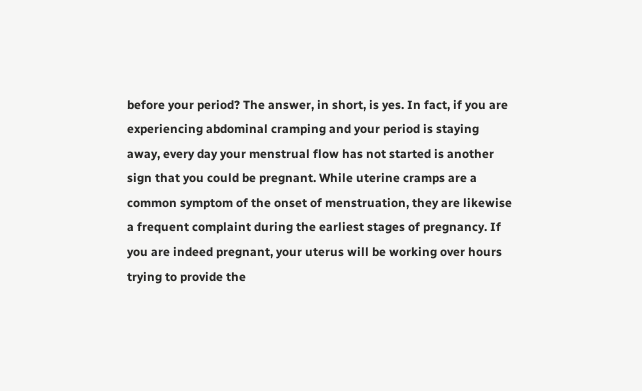before your period? The answer, in short, is yes. In fact, if you are experiencing abdominal cramping and your period is staying away, every day your menstrual flow has not started is another sign that you could be pregnant. While uterine cramps are a common symptom of the onset of menstruation, they are likewise a frequent complaint during the earliest stages of pregnancy. If you are indeed pregnant, your uterus will be working over hours trying to provide the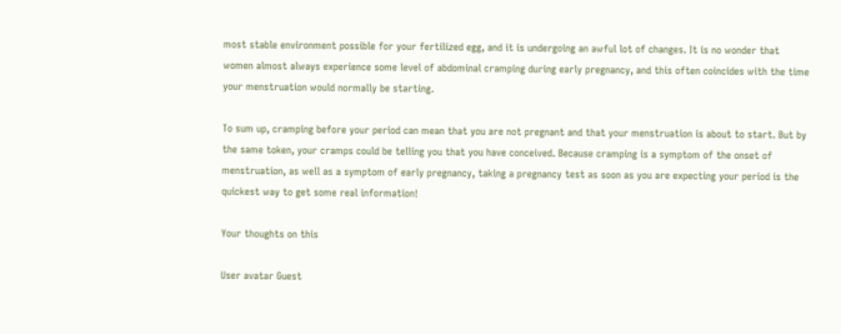most stable environment possible for your fertilized egg, and it is undergoing an awful lot of changes. It is no wonder that women almost always experience some level of abdominal cramping during early pregnancy, and this often coincides with the time your menstruation would normally be starting.

To sum up, cramping before your period can mean that you are not pregnant and that your menstruation is about to start. But by the same token, your cramps could be telling you that you have conceived. Because cramping is a symptom of the onset of menstruation, as well as a symptom of early pregnancy, taking a pregnancy test as soon as you are expecting your period is the quickest way to get some real information!

Your thoughts on this

User avatar Guest